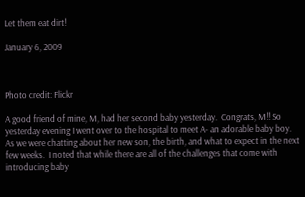Let them eat dirt!

January 6, 2009



Photo credit: Flickr

A good friend of mine, M, had her second baby yesterday.  Congrats, M!! So yesterday evening I went over to the hospital to meet A- an adorable baby boy.  As we were chatting about her new son, the birth, and what to expect in the next few weeks.  I noted that while there are all of the challenges that come with introducing baby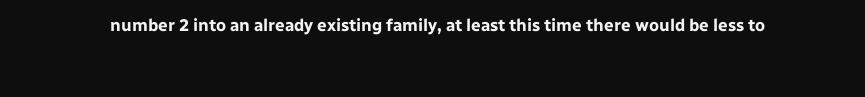number 2 into an already existing family, at least this time there would be less to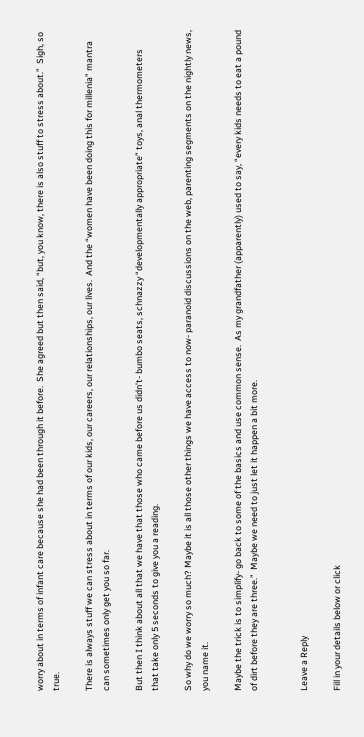worry about in terms of infant care because she had been through it before.  She agreed but then said, “but, you know, there is also stuff to stress about.”  Sigh, so true.

There is always stuff we can stress about in terms of our kids, our careers, our relationships, our lives.  And the “women have been doing this for millenia” mantra can sometimes only get you so far.

But then I think about all that we have that those who came before us didn’t- bumbo seats, schnazzy “developmentally appropriate” toys, anal thermometers that take only 5 seconds to give you a reading.

So why do we worry so much? Maybe it is all those other things we have access to now- paranoid discussions on the web, parenting segments on the nightly news, you name it.

Maybe the trick is to simplify- go back to some of the basics and use common sense.  As my grandfather (apparently) used to say, “every kids needs to eat a pound of dirt before they are three.”  Maybe we need to just let it happen a bit more.


Leave a Reply

Fill in your details below or click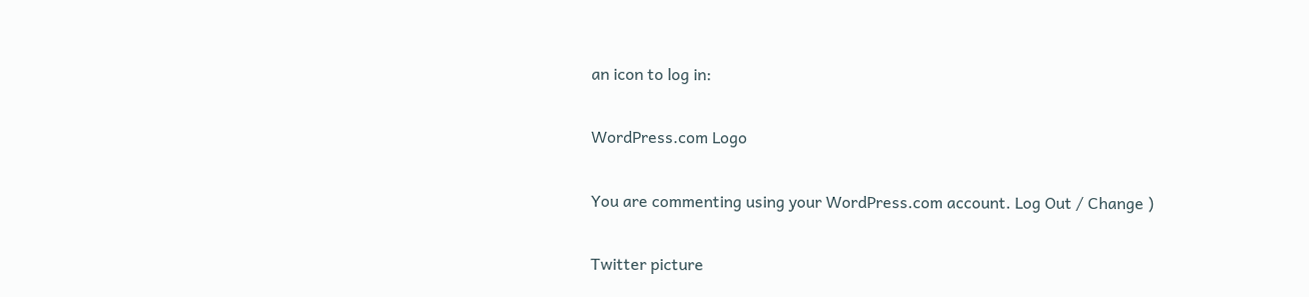an icon to log in:

WordPress.com Logo

You are commenting using your WordPress.com account. Log Out / Change )

Twitter picture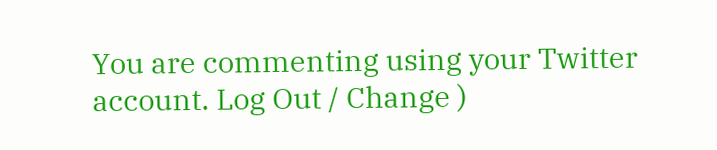You are commenting using your Twitter account. Log Out / Change )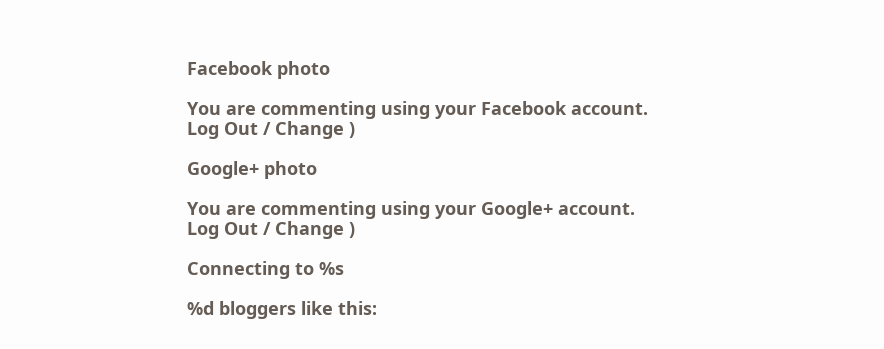Facebook photo

You are commenting using your Facebook account. Log Out / Change )

Google+ photo

You are commenting using your Google+ account. Log Out / Change )

Connecting to %s

%d bloggers like this: